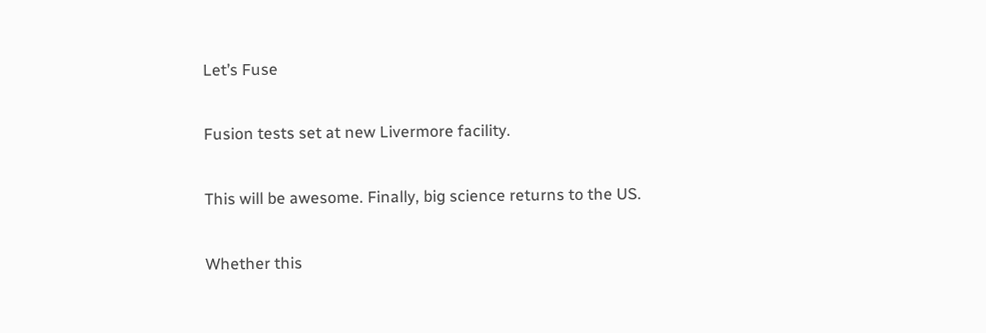Let’s Fuse

Fusion tests set at new Livermore facility.

This will be awesome. Finally, big science returns to the US.

Whether this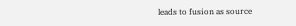leads to fusion as source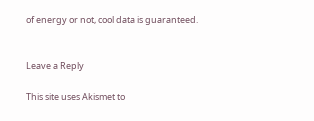of energy or not, cool data is guaranteed.


Leave a Reply

This site uses Akismet to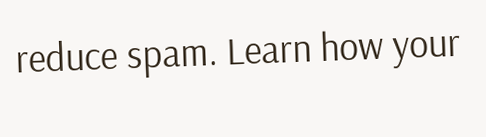reduce spam. Learn how your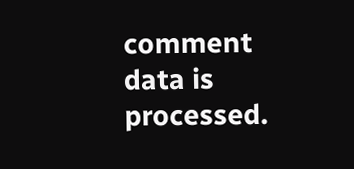comment data is processed.